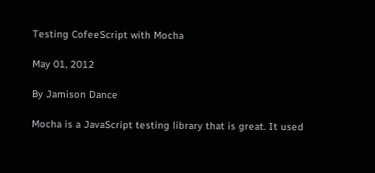Testing CofeeScript with Mocha

May 01, 2012

By Jamison Dance

Mocha is a JavaScript testing library that is great. It used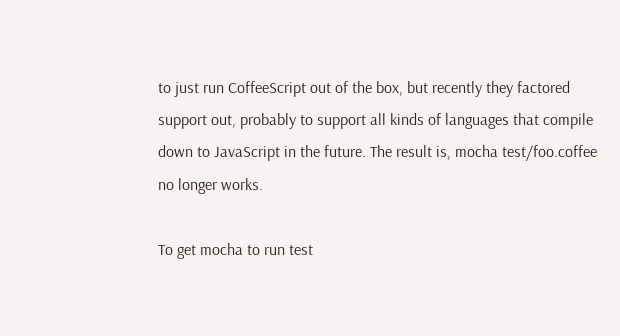to just run CoffeeScript out of the box, but recently they factored support out, probably to support all kinds of languages that compile down to JavaScript in the future. The result is, mocha test/foo.coffee no longer works.

To get mocha to run test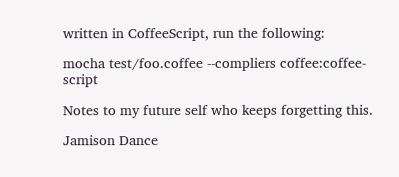written in CoffeeScript, run the following:

mocha test/foo.coffee --compliers coffee:coffee-script

Notes to my future self who keeps forgetting this.

Jamison Dance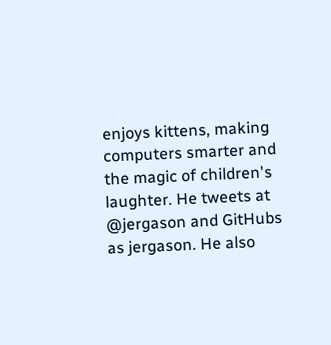enjoys kittens, making computers smarter and the magic of children's laughter. He tweets at @jergason and GitHubs as jergason. He also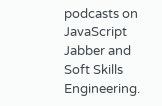podcasts on JavaScript Jabber and Soft Skills Engineering.